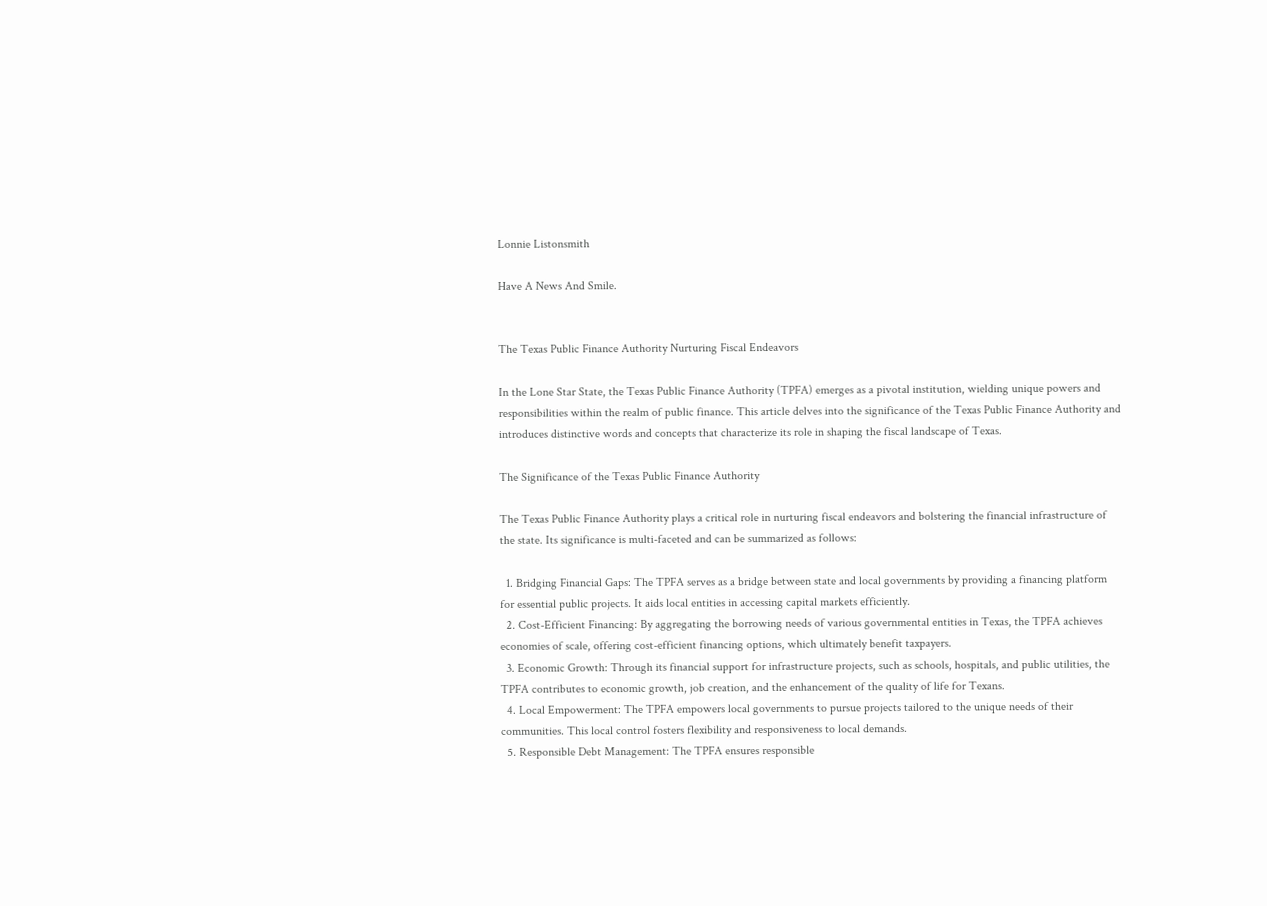Lonnie Listonsmith

Have A News And Smile.


The Texas Public Finance Authority Nurturing Fiscal Endeavors

In the Lone Star State, the Texas Public Finance Authority (TPFA) emerges as a pivotal institution, wielding unique powers and responsibilities within the realm of public finance. This article delves into the significance of the Texas Public Finance Authority and introduces distinctive words and concepts that characterize its role in shaping the fiscal landscape of Texas.

The Significance of the Texas Public Finance Authority

The Texas Public Finance Authority plays a critical role in nurturing fiscal endeavors and bolstering the financial infrastructure of the state. Its significance is multi-faceted and can be summarized as follows:

  1. Bridging Financial Gaps: The TPFA serves as a bridge between state and local governments by providing a financing platform for essential public projects. It aids local entities in accessing capital markets efficiently.
  2. Cost-Efficient Financing: By aggregating the borrowing needs of various governmental entities in Texas, the TPFA achieves economies of scale, offering cost-efficient financing options, which ultimately benefit taxpayers.
  3. Economic Growth: Through its financial support for infrastructure projects, such as schools, hospitals, and public utilities, the TPFA contributes to economic growth, job creation, and the enhancement of the quality of life for Texans.
  4. Local Empowerment: The TPFA empowers local governments to pursue projects tailored to the unique needs of their communities. This local control fosters flexibility and responsiveness to local demands.
  5. Responsible Debt Management: The TPFA ensures responsible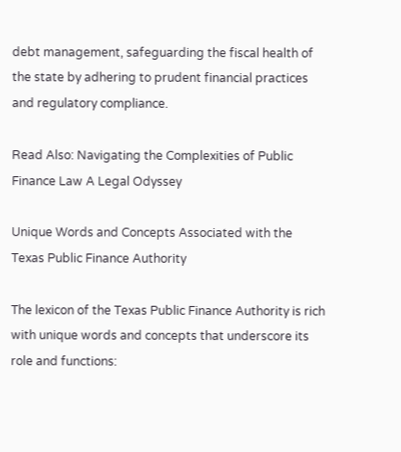debt management, safeguarding the fiscal health of the state by adhering to prudent financial practices and regulatory compliance.

Read Also: Navigating the Complexities of Public Finance Law A Legal Odyssey

Unique Words and Concepts Associated with the Texas Public Finance Authority

The lexicon of the Texas Public Finance Authority is rich with unique words and concepts that underscore its role and functions: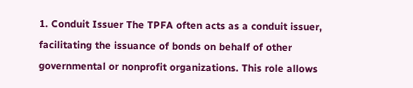1. Conduit Issuer The TPFA often acts as a conduit issuer, facilitating the issuance of bonds on behalf of other governmental or nonprofit organizations. This role allows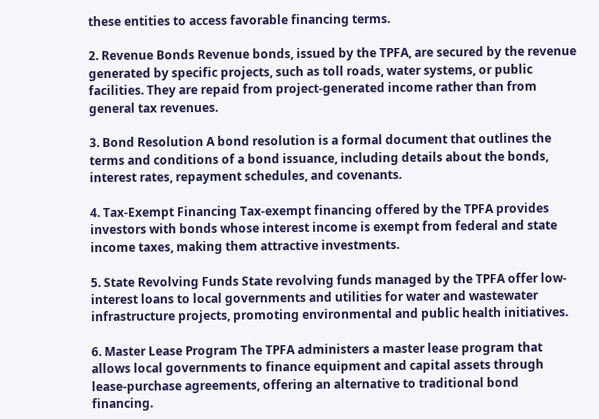these entities to access favorable financing terms.

2. Revenue Bonds Revenue bonds, issued by the TPFA, are secured by the revenue generated by specific projects, such as toll roads, water systems, or public facilities. They are repaid from project-generated income rather than from general tax revenues.

3. Bond Resolution A bond resolution is a formal document that outlines the terms and conditions of a bond issuance, including details about the bonds, interest rates, repayment schedules, and covenants.

4. Tax-Exempt Financing Tax-exempt financing offered by the TPFA provides investors with bonds whose interest income is exempt from federal and state income taxes, making them attractive investments.

5. State Revolving Funds State revolving funds managed by the TPFA offer low-interest loans to local governments and utilities for water and wastewater infrastructure projects, promoting environmental and public health initiatives.

6. Master Lease Program The TPFA administers a master lease program that allows local governments to finance equipment and capital assets through lease-purchase agreements, offering an alternative to traditional bond financing.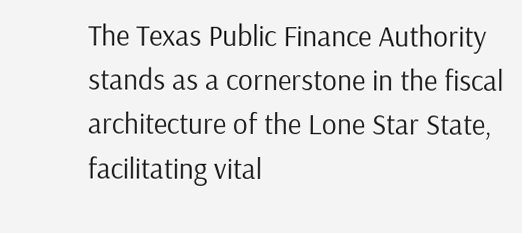The Texas Public Finance Authority stands as a cornerstone in the fiscal architecture of the Lone Star State, facilitating vital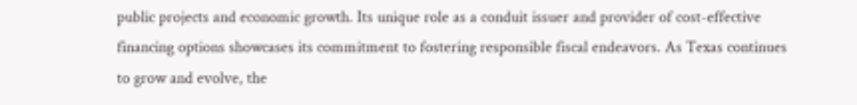public projects and economic growth. Its unique role as a conduit issuer and provider of cost-effective financing options showcases its commitment to fostering responsible fiscal endeavors. As Texas continues to grow and evolve, the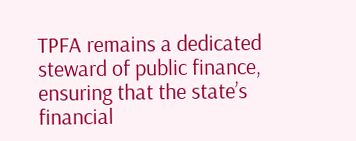TPFA remains a dedicated steward of public finance, ensuring that the state’s financial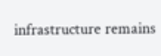infrastructure remains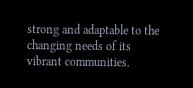strong and adaptable to the changing needs of its vibrant communities.